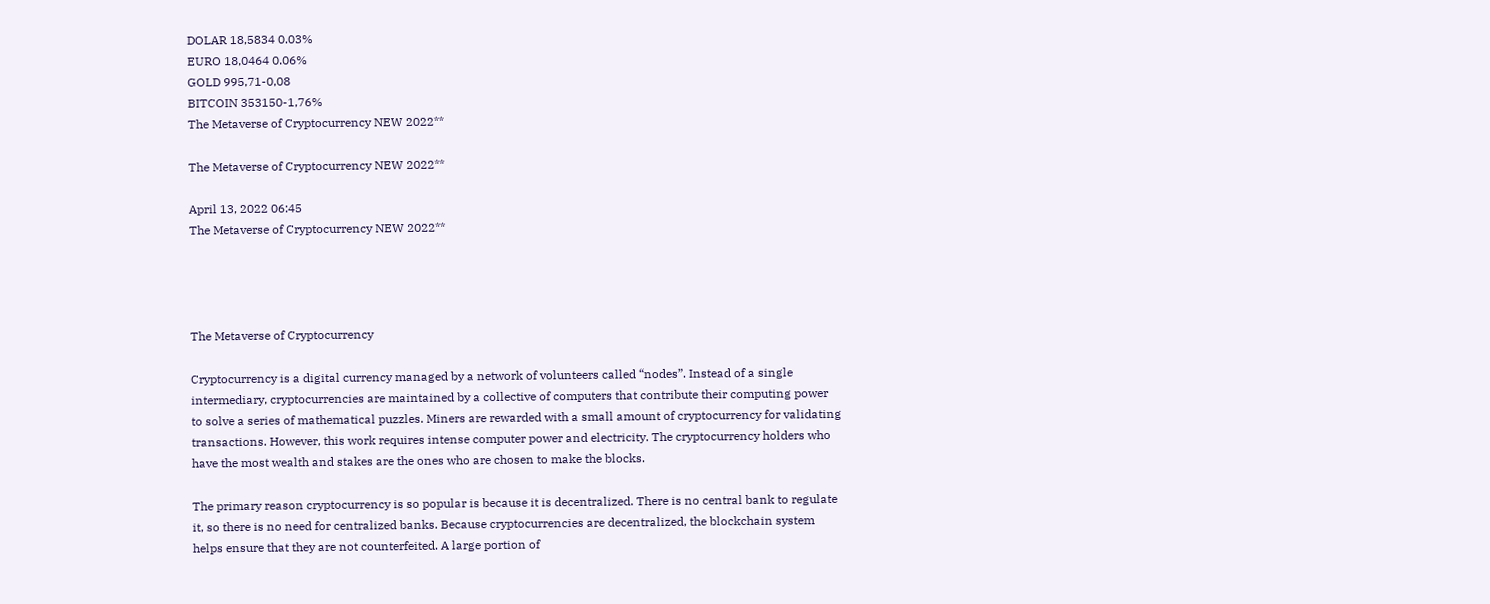DOLAR 18,5834 0.03%
EURO 18,0464 0.06%
GOLD 995,71-0,08
BITCOIN 353150-1,76%
The Metaverse of Cryptocurrency NEW 2022**

The Metaverse of Cryptocurrency NEW 2022**

April 13, 2022 06:45
The Metaverse of Cryptocurrency NEW 2022**




The Metaverse of Cryptocurrency

Cryptocurrency is a digital currency managed by a network of volunteers called “nodes”. Instead of a single intermediary, cryptocurrencies are maintained by a collective of computers that contribute their computing power to solve a series of mathematical puzzles. Miners are rewarded with a small amount of cryptocurrency for validating transactions. However, this work requires intense computer power and electricity. The cryptocurrency holders who have the most wealth and stakes are the ones who are chosen to make the blocks.

The primary reason cryptocurrency is so popular is because it is decentralized. There is no central bank to regulate it, so there is no need for centralized banks. Because cryptocurrencies are decentralized, the blockchain system helps ensure that they are not counterfeited. A large portion of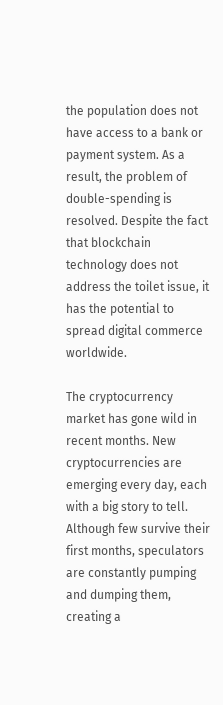the population does not have access to a bank or payment system. As a result, the problem of double-spending is resolved. Despite the fact that blockchain technology does not address the toilet issue, it has the potential to spread digital commerce worldwide.

The cryptocurrency market has gone wild in recent months. New cryptocurrencies are emerging every day, each with a big story to tell. Although few survive their first months, speculators are constantly pumping and dumping them, creating a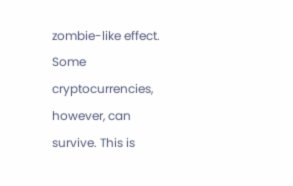zombie-like effect. Some cryptocurrencies, however, can survive. This is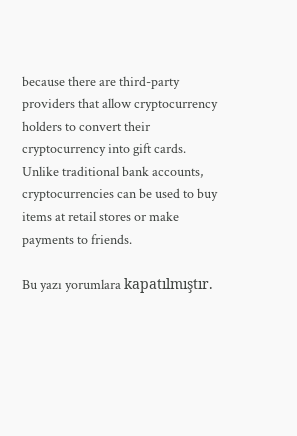because there are third-party providers that allow cryptocurrency holders to convert their cryptocurrency into gift cards. Unlike traditional bank accounts, cryptocurrencies can be used to buy items at retail stores or make payments to friends.

Bu yazı yorumlara kapatılmıştır.